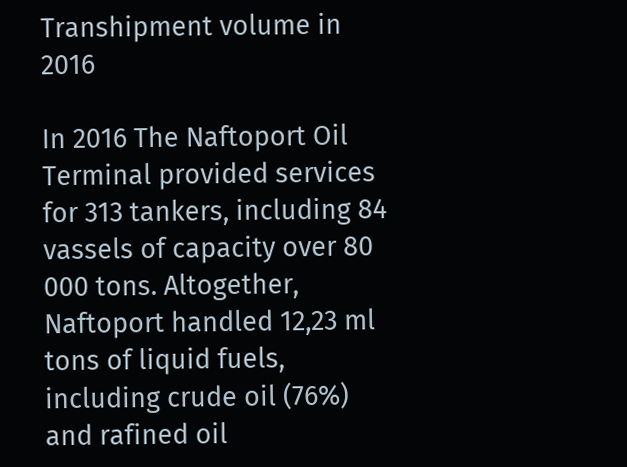Transhipment volume in 2016

In 2016 The Naftoport Oil Terminal provided services for 313 tankers, including 84 vassels of capacity over 80 000 tons. Altogether, Naftoport handled 12,23 ml tons of liquid fuels, including crude oil (76%) and rafined oil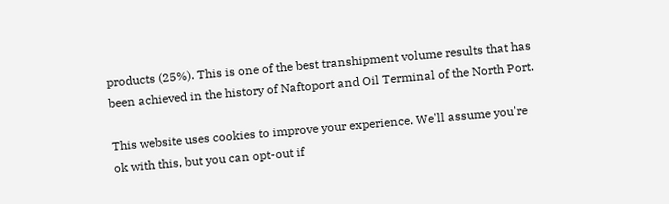products (25%). This is one of the best transhipment volume results that has been achieved in the history of Naftoport and Oil Terminal of the North Port.

This website uses cookies to improve your experience. We'll assume you're ok with this, but you can opt-out if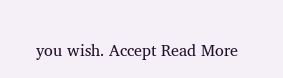you wish. Accept Read More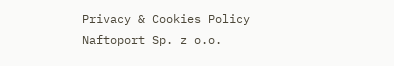Privacy & Cookies Policy
Naftoport Sp. z o.o.